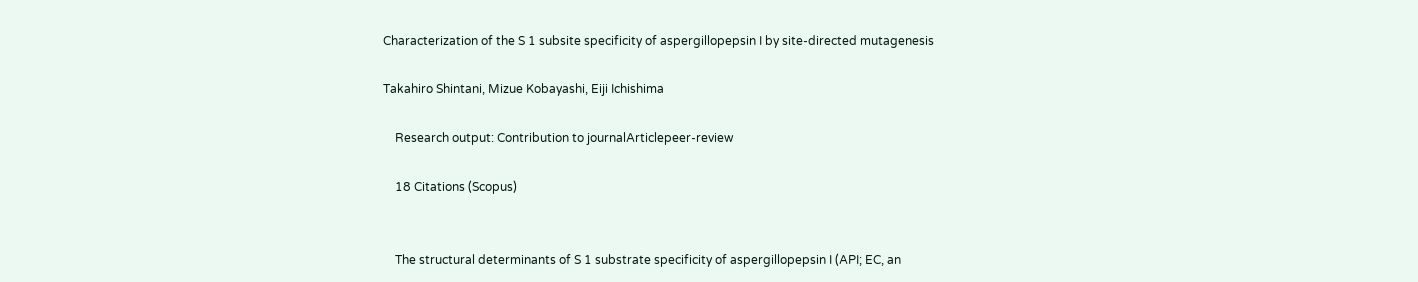Characterization of the S 1 subsite specificity of aspergillopepsin I by site-directed mutagenesis

Takahiro Shintani, Mizue Kobayashi, Eiji Ichishima

    Research output: Contribution to journalArticlepeer-review

    18 Citations (Scopus)


    The structural determinants of S 1 substrate specificity of aspergillopepsin I (API; EC, an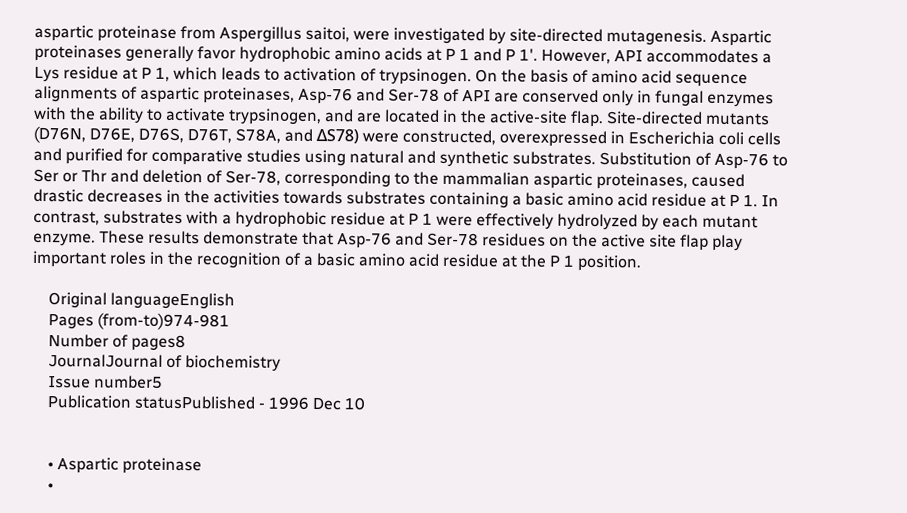aspartic proteinase from Aspergillus saitoi, were investigated by site-directed mutagenesis. Aspartic proteinases generally favor hydrophobic amino acids at P 1 and P 1'. However, API accommodates a Lys residue at P 1, which leads to activation of trypsinogen. On the basis of amino acid sequence alignments of aspartic proteinases, Asp-76 and Ser-78 of API are conserved only in fungal enzymes with the ability to activate trypsinogen, and are located in the active-site flap. Site-directed mutants (D76N, D76E, D76S, D76T, S78A, and ΔS78) were constructed, overexpressed in Escherichia coli cells and purified for comparative studies using natural and synthetic substrates. Substitution of Asp-76 to Ser or Thr and deletion of Ser-78, corresponding to the mammalian aspartic proteinases, caused drastic decreases in the activities towards substrates containing a basic amino acid residue at P 1. In contrast, substrates with a hydrophobic residue at P 1 were effectively hydrolyzed by each mutant enzyme. These results demonstrate that Asp-76 and Ser-78 residues on the active site flap play important roles in the recognition of a basic amino acid residue at the P 1 position.

    Original languageEnglish
    Pages (from-to)974-981
    Number of pages8
    JournalJournal of biochemistry
    Issue number5
    Publication statusPublished - 1996 Dec 10


    • Aspartic proteinase
    •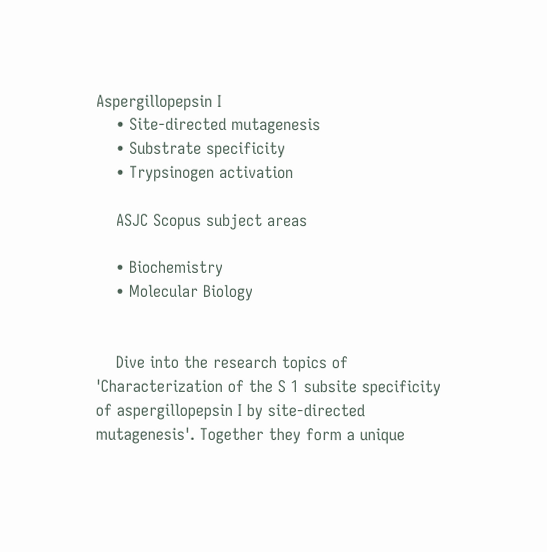Aspergillopepsin I
    • Site-directed mutagenesis
    • Substrate specificity
    • Trypsinogen activation

    ASJC Scopus subject areas

    • Biochemistry
    • Molecular Biology


    Dive into the research topics of 'Characterization of the S 1 subsite specificity of aspergillopepsin I by site-directed mutagenesis'. Together they form a unique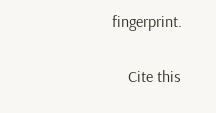fingerprint.

    Cite this